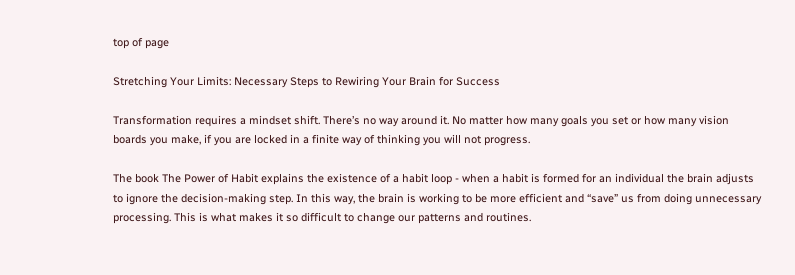top of page

Stretching Your Limits: Necessary Steps to Rewiring Your Brain for Success

Transformation requires a mindset shift. There’s no way around it. No matter how many goals you set or how many vision boards you make, if you are locked in a finite way of thinking you will not progress.

The book The Power of Habit explains the existence of a habit loop - when a habit is formed for an individual the brain adjusts to ignore the decision-making step. In this way, the brain is working to be more efficient and “save” us from doing unnecessary processing. This is what makes it so difficult to change our patterns and routines.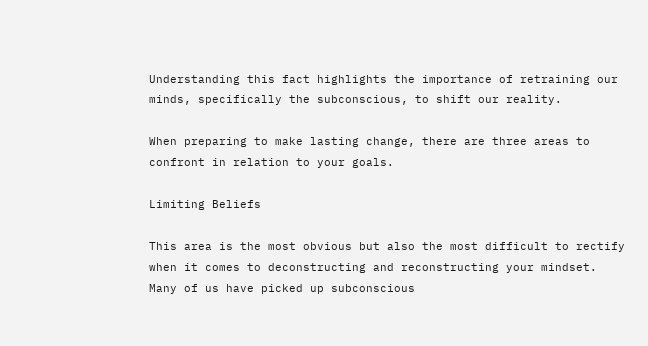Understanding this fact highlights the importance of retraining our minds, specifically the subconscious, to shift our reality.

When preparing to make lasting change, there are three areas to confront in relation to your goals.

Limiting Beliefs

This area is the most obvious but also the most difficult to rectify when it comes to deconstructing and reconstructing your mindset. Many of us have picked up subconscious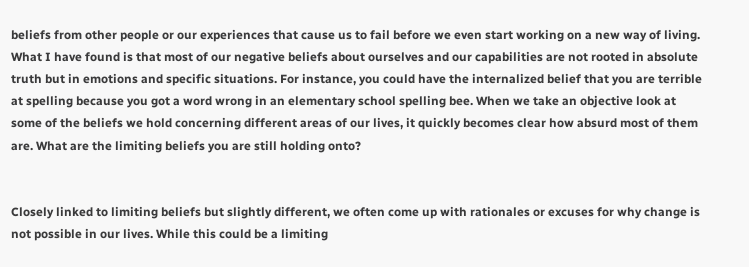beliefs from other people or our experiences that cause us to fail before we even start working on a new way of living. What I have found is that most of our negative beliefs about ourselves and our capabilities are not rooted in absolute truth but in emotions and specific situations. For instance, you could have the internalized belief that you are terrible at spelling because you got a word wrong in an elementary school spelling bee. When we take an objective look at some of the beliefs we hold concerning different areas of our lives, it quickly becomes clear how absurd most of them are. What are the limiting beliefs you are still holding onto?


Closely linked to limiting beliefs but slightly different, we often come up with rationales or excuses for why change is not possible in our lives. While this could be a limiting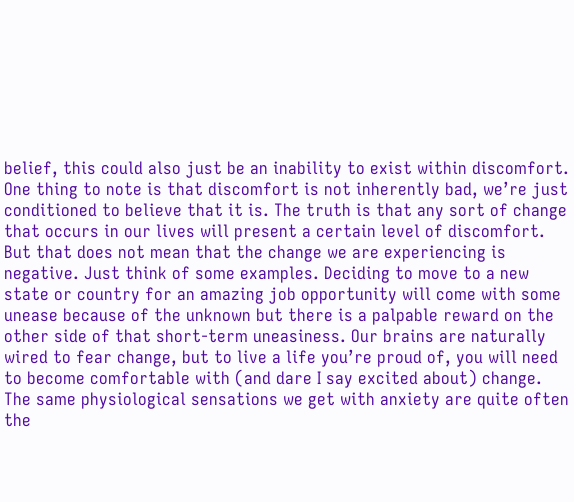belief, this could also just be an inability to exist within discomfort. One thing to note is that discomfort is not inherently bad, we’re just conditioned to believe that it is. The truth is that any sort of change that occurs in our lives will present a certain level of discomfort. But that does not mean that the change we are experiencing is negative. Just think of some examples. Deciding to move to a new state or country for an amazing job opportunity will come with some unease because of the unknown but there is a palpable reward on the other side of that short-term uneasiness. Our brains are naturally wired to fear change, but to live a life you’re proud of, you will need to become comfortable with (and dare I say excited about) change. The same physiological sensations we get with anxiety are quite often the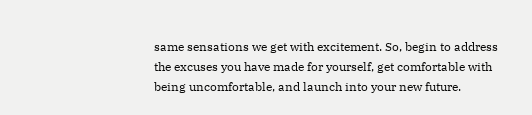same sensations we get with excitement. So, begin to address the excuses you have made for yourself, get comfortable with being uncomfortable, and launch into your new future.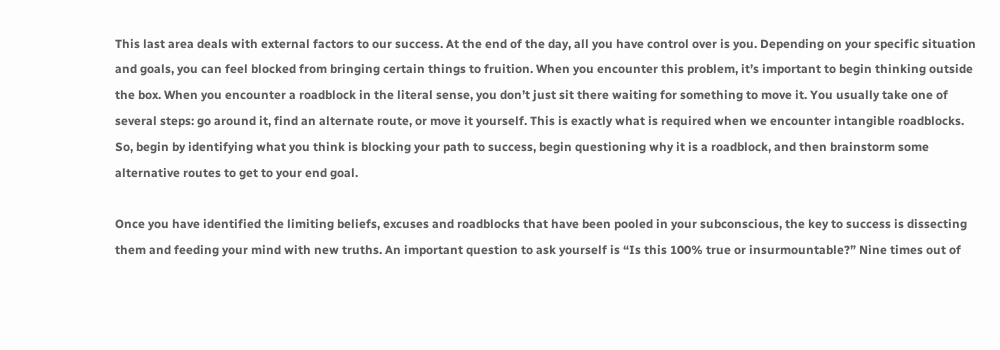This last area deals with external factors to our success. At the end of the day, all you have control over is you. Depending on your specific situation and goals, you can feel blocked from bringing certain things to fruition. When you encounter this problem, it’s important to begin thinking outside the box. When you encounter a roadblock in the literal sense, you don’t just sit there waiting for something to move it. You usually take one of several steps: go around it, find an alternate route, or move it yourself. This is exactly what is required when we encounter intangible roadblocks. So, begin by identifying what you think is blocking your path to success, begin questioning why it is a roadblock, and then brainstorm some alternative routes to get to your end goal.

Once you have identified the limiting beliefs, excuses and roadblocks that have been pooled in your subconscious, the key to success is dissecting them and feeding your mind with new truths. An important question to ask yourself is “Is this 100% true or insurmountable?” Nine times out of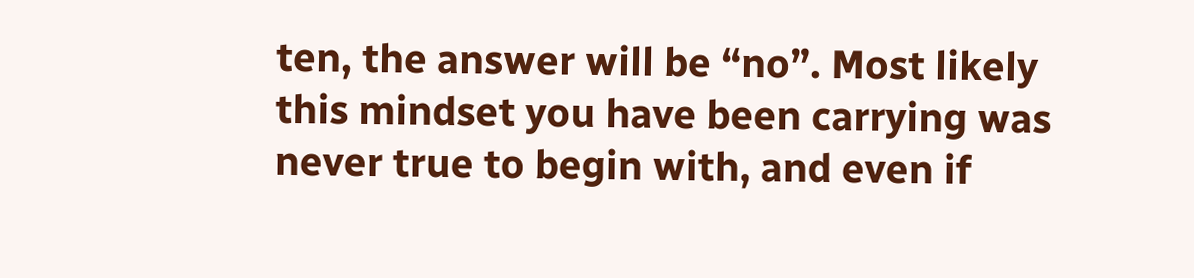ten, the answer will be “no”. Most likely this mindset you have been carrying was never true to begin with, and even if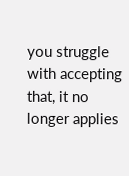you struggle with accepting that, it no longer applies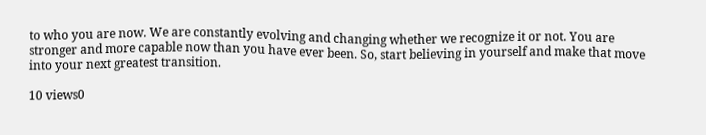to who you are now. We are constantly evolving and changing whether we recognize it or not. You are stronger and more capable now than you have ever been. So, start believing in yourself and make that move into your next greatest transition.

10 views0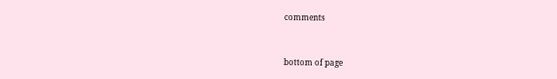comments


bottom of page